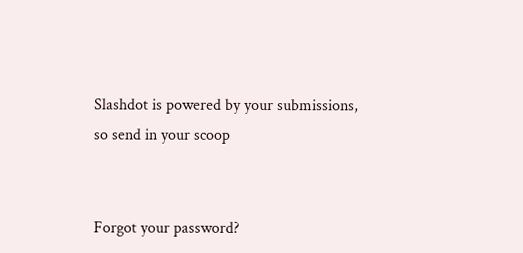Slashdot is powered by your submissions, so send in your scoop


Forgot your password?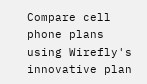Compare cell phone plans using Wirefly's innovative plan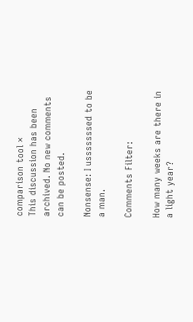comparison tool ×
This discussion has been archived. No new comments can be posted.

Nonsense: I usssssssed to be a man.

Comments Filter:

How many weeks are there in a light year?